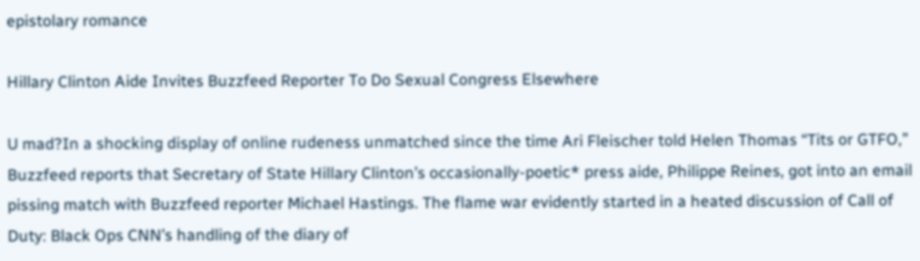epistolary romance

Hillary Clinton Aide Invites Buzzfeed Reporter To Do Sexual Congress Elsewhere

U mad?In a shocking display of online rudeness unmatched since the time Ari Fleischer told Helen Thomas “Tits or GTFO,” Buzzfeed reports that Secretary of State Hillary Clinton’s occasionally-poetic* press aide, Philippe Reines, got into an email pissing match with Buzzfeed reporter Michael Hastings. The flame war evidently started in a heated discussion of Call of Duty: Black Ops CNN’s handling of the diary of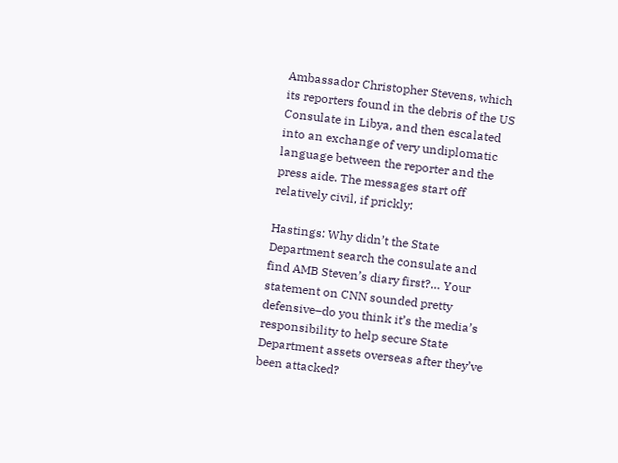Ambassador Christopher Stevens, which its reporters found in the debris of the US Consulate in Libya, and then escalated into an exchange of very undiplomatic language between the reporter and the press aide. The messages start off relatively civil, if prickly:

Hastings: Why didn’t the State Department search the consulate and find AMB Steven’s diary first?… Your statement on CNN sounded pretty defensive–do you think it’s the media’s responsibility to help secure State Department assets overseas after they’ve been attacked?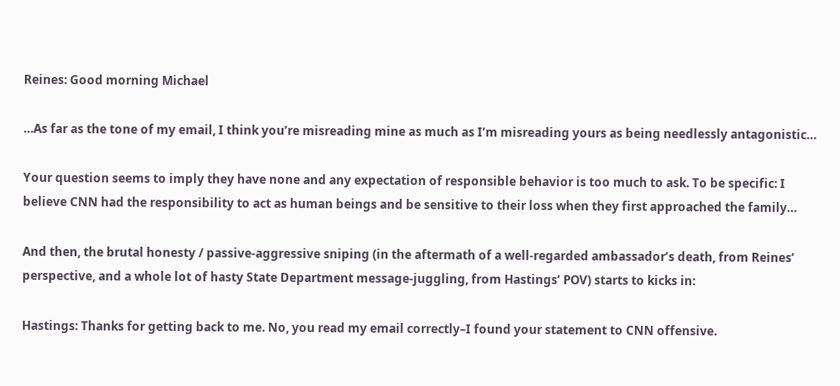Reines: Good morning Michael

…As far as the tone of my email, I think you’re misreading mine as much as I’m misreading yours as being needlessly antagonistic…

Your question seems to imply they have none and any expectation of responsible behavior is too much to ask. To be specific: I believe CNN had the responsibility to act as human beings and be sensitive to their loss when they first approached the family…

And then, the brutal honesty / passive-aggressive sniping (in the aftermath of a well-regarded ambassador’s death, from Reines’ perspective, and a whole lot of hasty State Department message-juggling, from Hastings’ POV) starts to kicks in:

Hastings: Thanks for getting back to me. No, you read my email correctly–I found your statement to CNN offensive.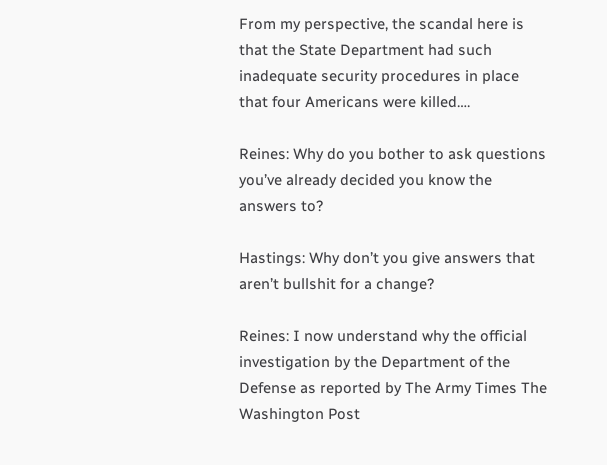From my perspective, the scandal here is that the State Department had such inadequate security procedures in place that four Americans were killed….

Reines: Why do you bother to ask questions you’ve already decided you know the answers to?

Hastings: Why don’t you give answers that aren’t bullshit for a change?

Reines: I now understand why the official investigation by the Department of the Defense as reported by The Army Times The Washington Post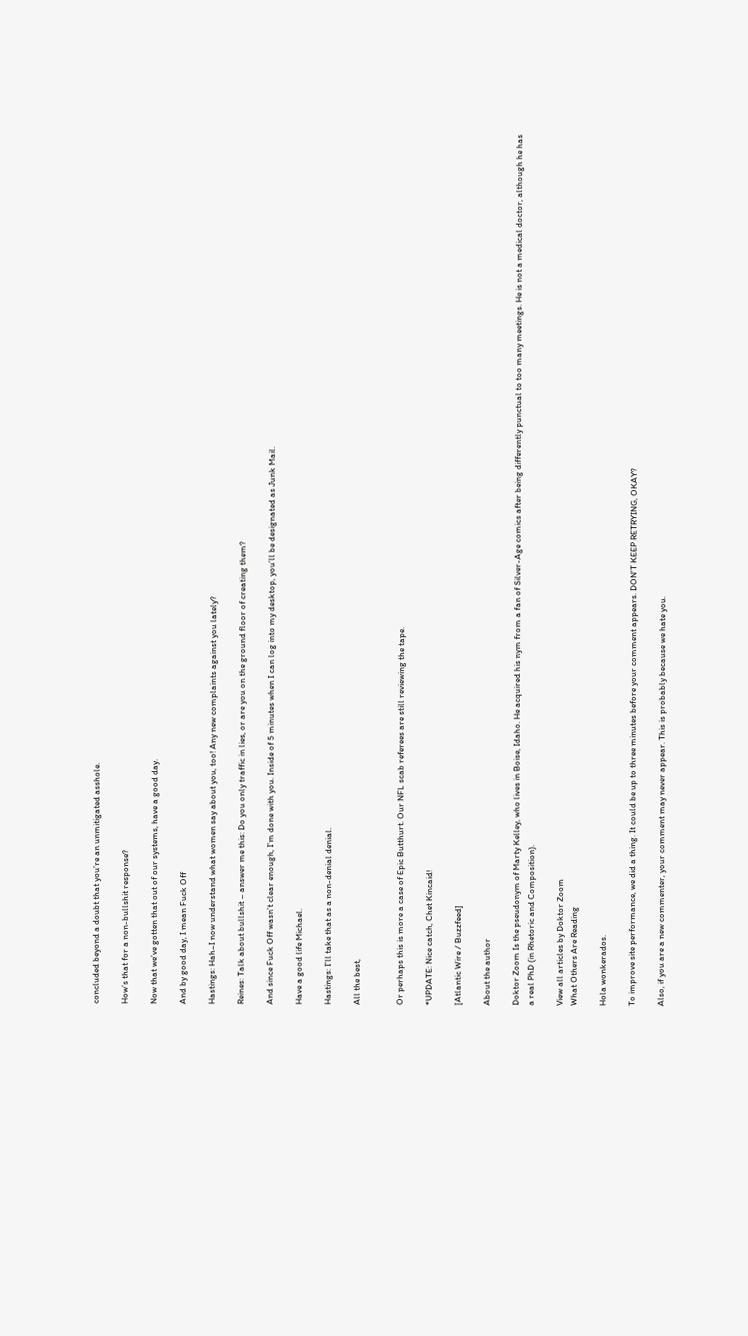concluded beyond a doubt that you’re an unmitigated asshole.

How’s that for a non-bullshit response?

Now that we’ve gotten that out of our systems, have a good day.

And by good day, I mean Fuck Off

Hastings: Hah–I now understand what women say about you, too! Any new complaints against you lately?

Reines: Talk about bullshit – answer me this: Do you only traffic in lies, or are you on the ground floor of creating them?

And since Fuck Off wasn’t clear enough, I’m done with you. Inside of 5 minutes when I can log into my desktop, you’ll be designated as Junk Mail.

Have a good life Michael.

Hastings: I’ll take that as a non-denial denial.

All the best,


Or perhaps this is more a case of Epic Butthurt. Our NFL scab referees are still reviewing the tape.

*UPDATE: Nice catch, Chet Kincaid!

[Atlantic Wire / Buzzfeed]

About the author

Doktor Zoom Is the pseudonym of Marty Kelley, who lives in Boise, Idaho. He acquired his nym from a fan of Silver-Age comics after being differently punctual to too many meetings. He is not a medical doctor, although he has a real PhD (in Rhetoric and Composition).

View all articles by Doktor Zoom
What Others Are Reading

Hola wonkerados.

To improve site performance, we did a thing. It could be up to three minutes before your comment appears. DON'T KEEP RETRYING, OKAY?

Also, if you are a new commenter, your comment may never appear. This is probably because we hate you.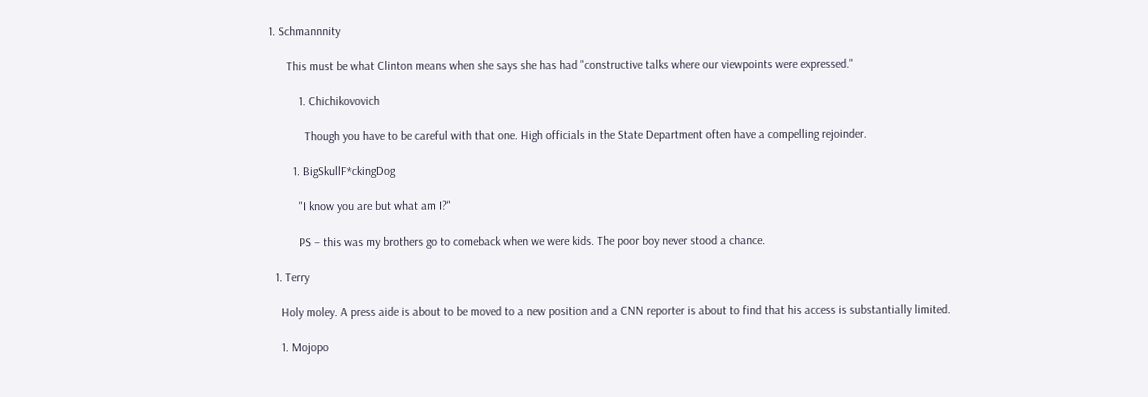1. Schmannnity

      This must be what Clinton means when she says she has had "constructive talks where our viewpoints were expressed."

          1. Chichikovovich

            Though you have to be careful with that one. High officials in the State Department often have a compelling rejoinder.

        1. BigSkullF*ckingDog

          "I know you are but what am I?"

          PS – this was my brothers go to comeback when we were kids. The poor boy never stood a chance.

  1. Terry

    Holy moley. A press aide is about to be moved to a new position and a CNN reporter is about to find that his access is substantially limited.

    1. Mojopo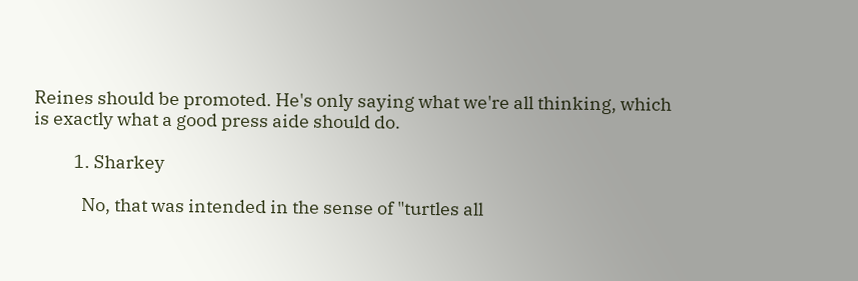Reines should be promoted. He's only saying what we're all thinking, which is exactly what a good press aide should do.

          1. Sharkey

            No, that was intended in the sense of "turtles all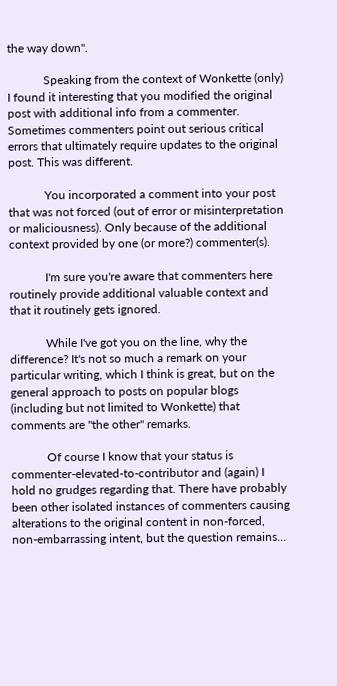the way down".

            Speaking from the context of Wonkette (only) I found it interesting that you modified the original post with additional info from a commenter. Sometimes commenters point out serious critical errors that ultimately require updates to the original post. This was different.

            You incorporated a comment into your post that was not forced (out of error or misinterpretation or maliciousness). Only because of the additional context provided by one (or more?) commenter(s).

            I'm sure you're aware that commenters here routinely provide additional valuable context and that it routinely gets ignored.

            While I've got you on the line, why the difference? It's not so much a remark on your particular writing, which I think is great, but on the general approach to posts on popular blogs (including but not limited to Wonkette) that comments are "the other" remarks.

            Of course I know that your status is commenter-elevated-to-contributor and (again) I hold no grudges regarding that. There have probably been other isolated instances of commenters causing alterations to the original content in non-forced, non-embarrassing intent, but the question remains…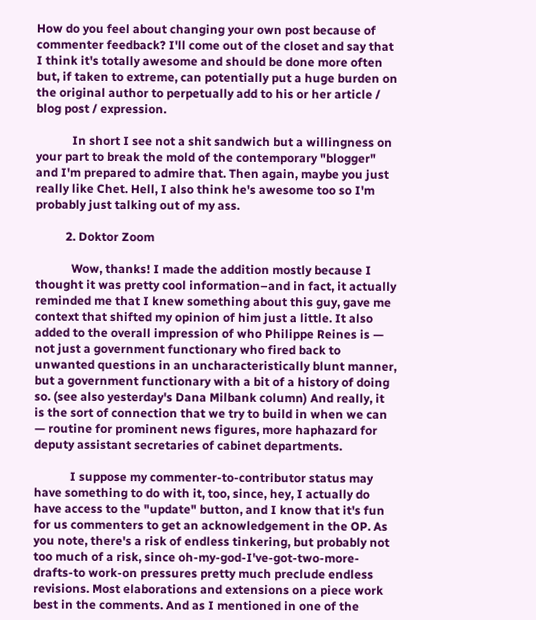How do you feel about changing your own post because of commenter feedback? I'll come out of the closet and say that I think it's totally awesome and should be done more often but, if taken to extreme, can potentially put a huge burden on the original author to perpetually add to his or her article / blog post / expression.

            In short I see not a shit sandwich but a willingness on your part to break the mold of the contemporary "blogger" and I'm prepared to admire that. Then again, maybe you just really like Chet. Hell, I also think he's awesome too so I'm probably just talking out of my ass.

          2. Doktor Zoom

            Wow, thanks! I made the addition mostly because I thought it was pretty cool information–and in fact, it actually reminded me that I knew something about this guy, gave me context that shifted my opinion of him just a little. It also added to the overall impression of who Philippe Reines is — not just a government functionary who fired back to unwanted questions in an uncharacteristically blunt manner, but a government functionary with a bit of a history of doing so. (see also yesterday's Dana Milbank column) And really, it is the sort of connection that we try to build in when we can — routine for prominent news figures, more haphazard for deputy assistant secretaries of cabinet departments.

            I suppose my commenter-to-contributor status may have something to do with it, too, since, hey, I actually do have access to the "update" button, and I know that it's fun for us commenters to get an acknowledgement in the OP. As you note, there's a risk of endless tinkering, but probably not too much of a risk, since oh-my-god-I've-got-two-more-drafts-to work-on pressures pretty much preclude endless revisions. Most elaborations and extensions on a piece work best in the comments. And as I mentioned in one of the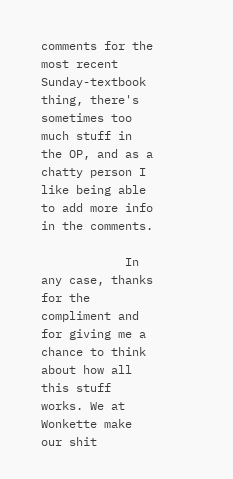comments for the most recent Sunday-textbook thing, there's sometimes too much stuff in the OP, and as a chatty person I like being able to add more info in the comments.

            In any case, thanks for the compliment and for giving me a chance to think about how all this stuff works. We at Wonkette make our shit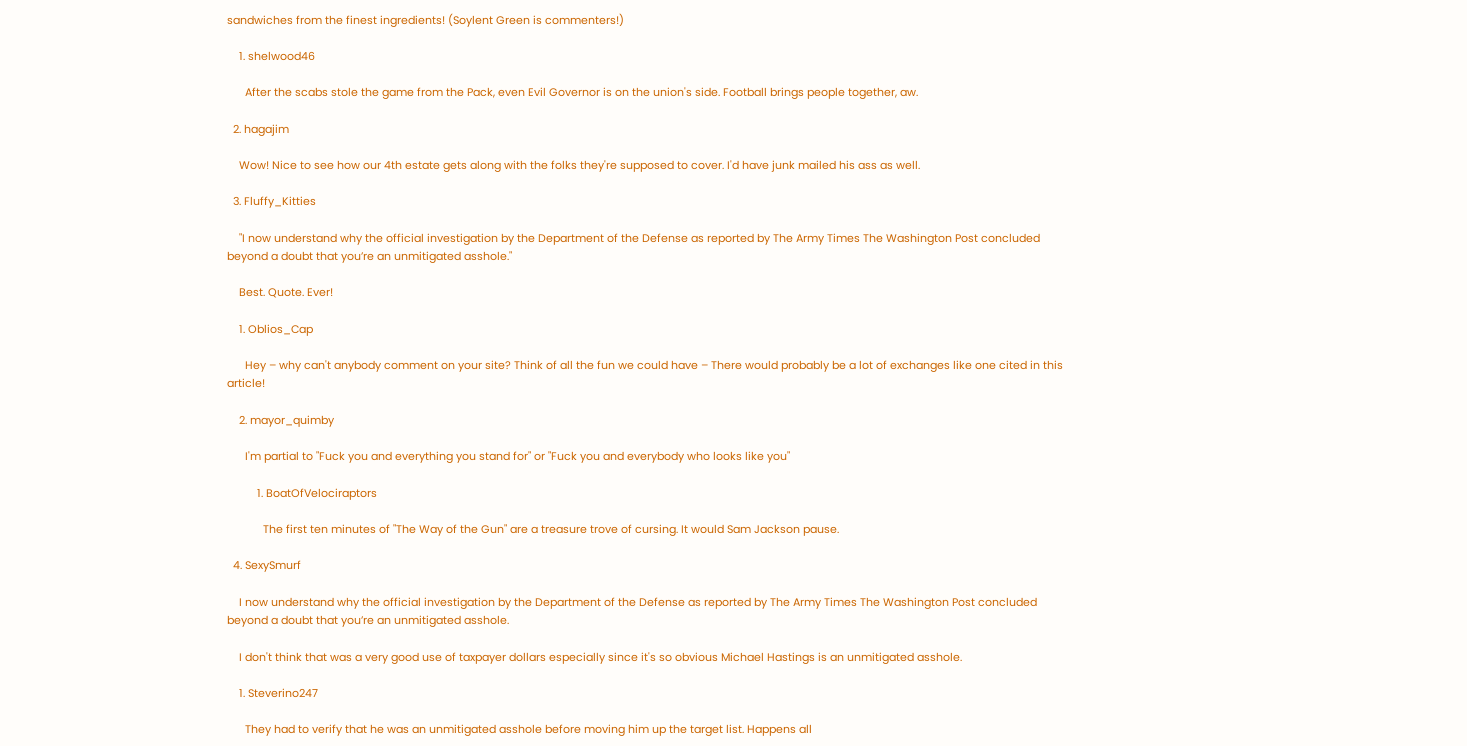sandwiches from the finest ingredients! (Soylent Green is commenters!)

    1. shelwood46

      After the scabs stole the game from the Pack, even Evil Governor is on the union's side. Football brings people together, aw.

  2. hagajim

    Wow! Nice to see how our 4th estate gets along with the folks they're supposed to cover. I'd have junk mailed his ass as well.

  3. Fluffy_Kitties

    "I now understand why the official investigation by the Department of the Defense as reported by The Army Times The Washington Post concluded beyond a doubt that you’re an unmitigated asshole."

    Best. Quote. Ever!

    1. Oblios_Cap

      Hey – why can't anybody comment on your site? Think of all the fun we could have – There would probably be a lot of exchanges like one cited in this article!

    2. mayor_quimby

      I'm partial to "Fuck you and everything you stand for" or "Fuck you and everybody who looks like you"

          1. BoatOfVelociraptors

            The first ten minutes of "The Way of the Gun" are a treasure trove of cursing. It would Sam Jackson pause.

  4. SexySmurf

    I now understand why the official investigation by the Department of the Defense as reported by The Army Times The Washington Post concluded beyond a doubt that you’re an unmitigated asshole.

    I don't think that was a very good use of taxpayer dollars especially since it's so obvious Michael Hastings is an unmitigated asshole.

    1. Steverino247

      They had to verify that he was an unmitigated asshole before moving him up the target list. Happens all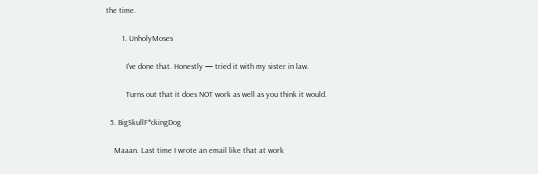the time.

        1. UnholyMoses

          I've done that. Honestly — tried it with my sister in law.

          Turns out that it does NOT work as well as you think it would.

  5. BigSkullF*ckingDog

    Maaan. Last time I wrote an email like that at work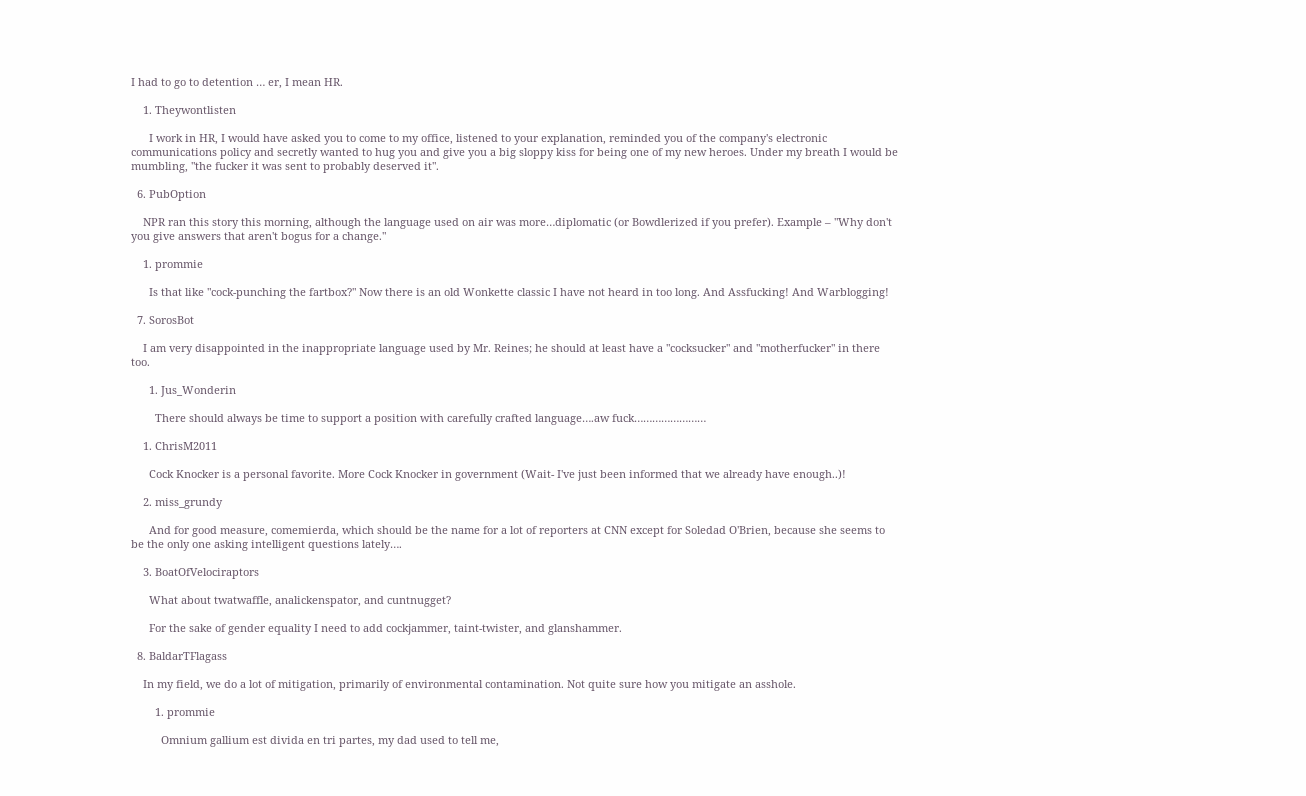I had to go to detention … er, I mean HR.

    1. Theywontlisten

      I work in HR, I would have asked you to come to my office, listened to your explanation, reminded you of the company's electronic communications policy and secretly wanted to hug you and give you a big sloppy kiss for being one of my new heroes. Under my breath I would be mumbling, "the fucker it was sent to probably deserved it".

  6. PubOption

    NPR ran this story this morning, although the language used on air was more…diplomatic (or Bowdlerized if you prefer). Example – "Why don't you give answers that aren't bogus for a change."

    1. prommie

      Is that like "cock-punching the fartbox?" Now there is an old Wonkette classic I have not heard in too long. And Assfucking! And Warblogging!

  7. SorosBot

    I am very disappointed in the inappropriate language used by Mr. Reines; he should at least have a "cocksucker" and "motherfucker" in there too.

      1. Jus_Wonderin

        There should always be time to support a position with carefully crafted language….aw fuck……………………

    1. ChrisM2011

      Cock Knocker is a personal favorite. More Cock Knocker in government (Wait- I've just been informed that we already have enough..)!

    2. miss_grundy

      And for good measure, comemierda, which should be the name for a lot of reporters at CNN except for Soledad O'Brien, because she seems to be the only one asking intelligent questions lately….

    3. BoatOfVelociraptors

      What about twatwaffle, analickenspator, and cuntnugget?

      For the sake of gender equality I need to add cockjammer, taint-twister, and glanshammer.

  8. BaldarTFlagass

    In my field, we do a lot of mitigation, primarily of environmental contamination. Not quite sure how you mitigate an asshole.

        1. prommie

          Omnium gallium est divida en tri partes, my dad used to tell me,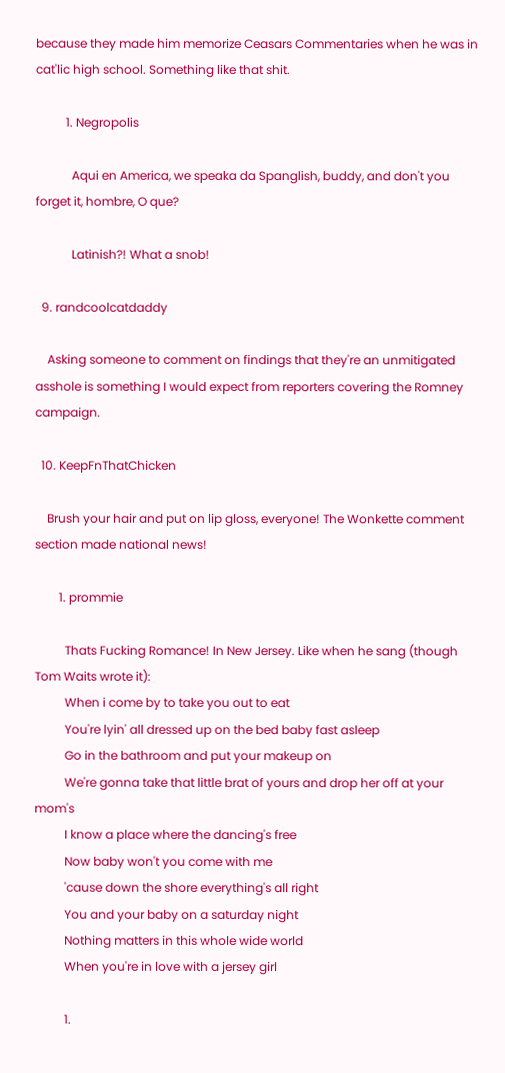because they made him memorize Ceasars Commentaries when he was in cat'lic high school. Something like that shit.

          1. Negropolis

            Aqui en America, we speaka da Spanglish, buddy, and don't you forget it, hombre, O que?

            Latinish?! What a snob!

  9. randcoolcatdaddy

    Asking someone to comment on findings that they're an unmitigated asshole is something I would expect from reporters covering the Romney campaign.

  10. KeepFnThatChicken

    Brush your hair and put on lip gloss, everyone! The Wonkette comment section made national news!

        1. prommie

          Thats Fucking Romance! In New Jersey. Like when he sang (though Tom Waits wrote it):
          When i come by to take you out to eat
          You're lyin' all dressed up on the bed baby fast asleep
          Go in the bathroom and put your makeup on
          We're gonna take that little brat of yours and drop her off at your mom's
          I know a place where the dancing's free
          Now baby won't you come with me
          'cause down the shore everything's all right
          You and your baby on a saturday night
          Nothing matters in this whole wide world
          When you're in love with a jersey girl

          1.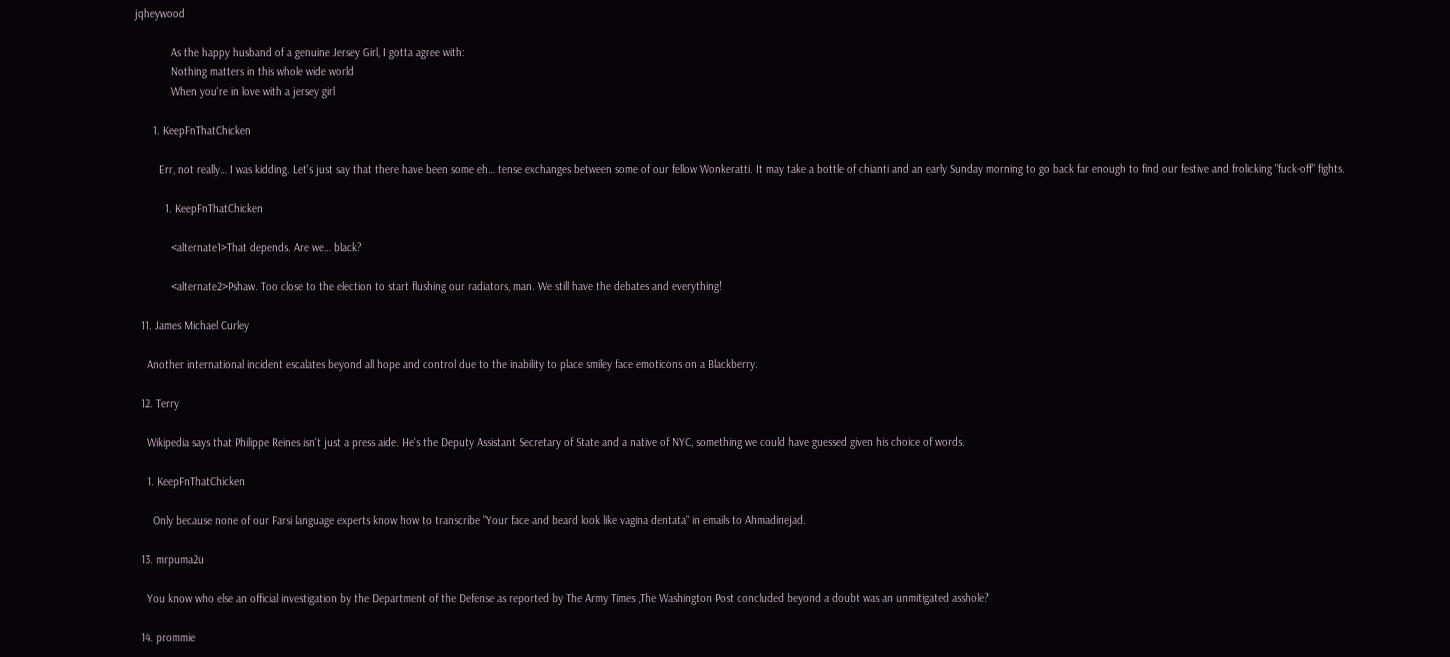jqheywood

            As the happy husband of a genuine Jersey Girl, I gotta agree with:
            Nothing matters in this whole wide world
            When you're in love with a jersey girl

      1. KeepFnThatChicken

        Err, not really… I was kidding. Let's just say that there have been some eh… tense exchanges between some of our fellow Wonkeratti. It may take a bottle of chianti and an early Sunday morning to go back far enough to find our festive and frolicking "fuck-off" fights.

          1. KeepFnThatChicken

            <alternate1>That depends. Are we… black?

            <alternate2>Pshaw. Too close to the election to start flushing our radiators, man. We still have the debates and everything!

  11. James Michael Curley

    Another international incident escalates beyond all hope and control due to the inability to place smiley face emoticons on a Blackberry.

  12. Terry

    Wikipedia says that Philippe Reines isn't just a press aide. He's the Deputy Assistant Secretary of State and a native of NYC, something we could have guessed given his choice of words.

    1. KeepFnThatChicken

      Only because none of our Farsi language experts know how to transcribe "Your face and beard look like vagina dentata" in emails to Ahmadinejad.

  13. mrpuma2u

    You know who else an official investigation by the Department of the Defense as reported by The Army Times ,The Washington Post concluded beyond a doubt was an unmitigated asshole?

  14. prommie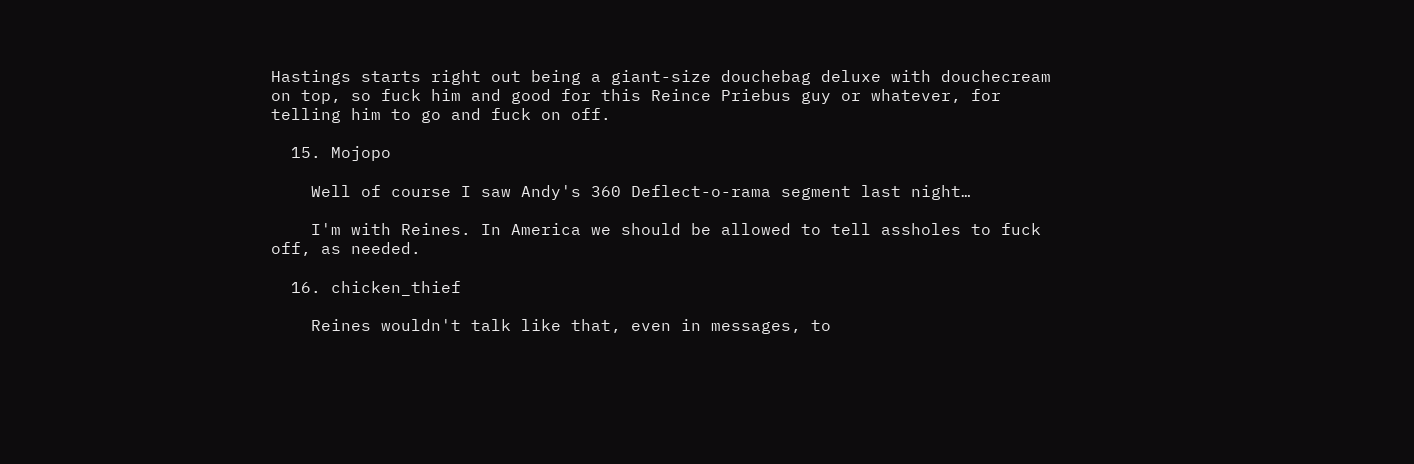Hastings starts right out being a giant-size douchebag deluxe with douchecream on top, so fuck him and good for this Reince Priebus guy or whatever, for telling him to go and fuck on off.

  15. Mojopo

    Well of course I saw Andy's 360 Deflect-o-rama segment last night…

    I'm with Reines. In America we should be allowed to tell assholes to fuck off, as needed.

  16. chicken_thief

    Reines wouldn't talk like that, even in messages, to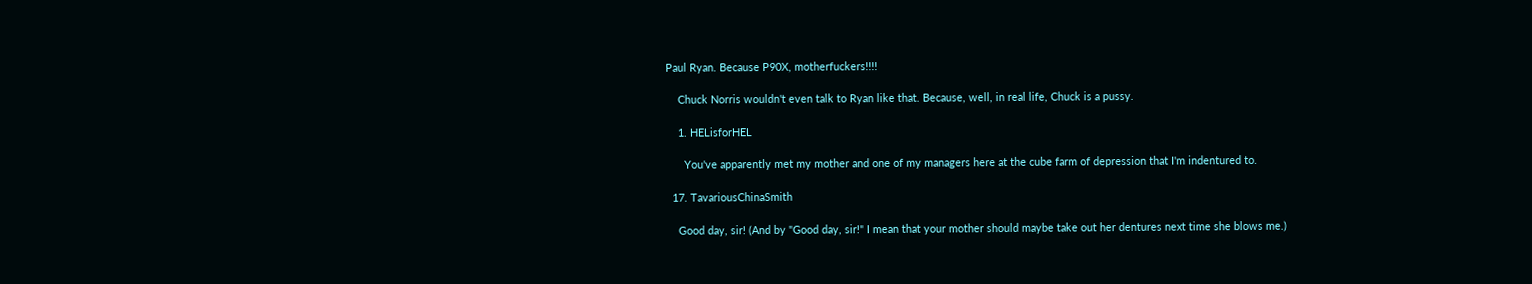Paul Ryan. Because P90X, motherfuckers!!!!

    Chuck Norris wouldn't even talk to Ryan like that. Because, well, in real life, Chuck is a pussy.

    1. HELisforHEL

      You've apparently met my mother and one of my managers here at the cube farm of depression that I'm indentured to.

  17. TavariousChinaSmith

    Good day, sir! (And by "Good day, sir!" I mean that your mother should maybe take out her dentures next time she blows me.)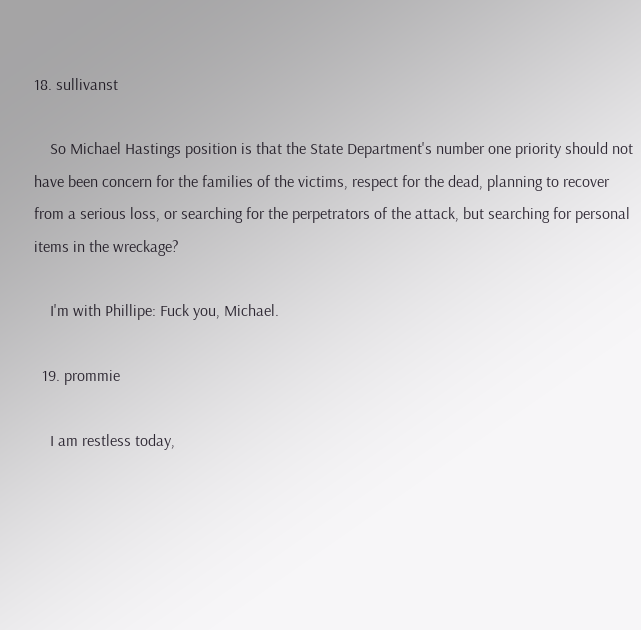18. sullivanst

    So Michael Hastings position is that the State Department's number one priority should not have been concern for the families of the victims, respect for the dead, planning to recover from a serious loss, or searching for the perpetrators of the attack, but searching for personal items in the wreckage?

    I'm with Phillipe: Fuck you, Michael.

  19. prommie

    I am restless today,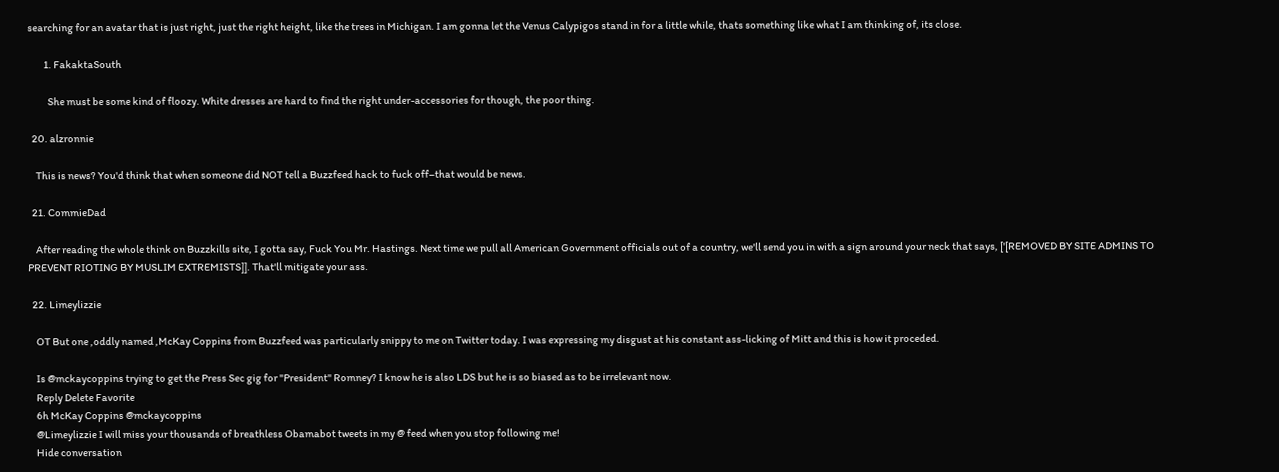searching for an avatar that is just right, just the right height, like the trees in Michigan. I am gonna let the Venus Calypigos stand in for a little while, thats something like what I am thinking of, its close.

        1. FakaktaSouth

          She must be some kind of floozy. White dresses are hard to find the right under-accessories for though, the poor thing.

  20. alzronnie

    This is news? You'd think that when someone did NOT tell a Buzzfeed hack to fuck off–that would be news.

  21. CommieDad

    After reading the whole think on Buzzkills site, I gotta say, Fuck You Mr. Hastings. Next time we pull all American Government officials out of a country, we'll send you in with a sign around your neck that says, ['[REMOVED BY SITE ADMINS TO PREVENT RIOTING BY MUSLIM EXTREMISTS]]. That'll mitigate your ass.

  22. Limeylizzie

    OT But one ,oddly named ,McKay Coppins from Buzzfeed was particularly snippy to me on Twitter today. I was expressing my disgust at his constant ass-licking of Mitt and this is how it proceded.

    Is @mckaycoppins trying to get the Press Sec gig for "President" Romney? I know he is also LDS but he is so biased as to be irrelevant now.
    Reply Delete Favorite
    6h McKay Coppins @mckaycoppins
    @Limeylizzie I will miss your thousands of breathless Obamabot tweets in my @ feed when you stop following me!
    Hide conversation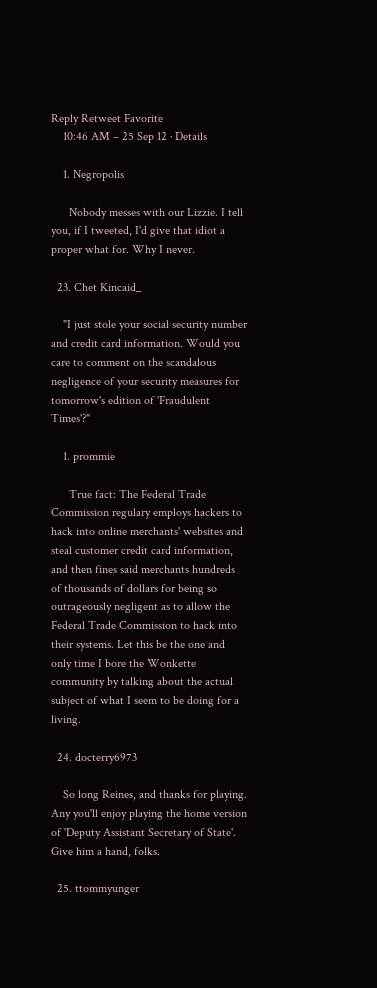Reply Retweet Favorite
    10:46 AM – 25 Sep 12 · Details

    1. Negropolis

      Nobody messes with our Lizzie. I tell you, if I tweeted, I'd give that idiot a proper what for. Why I never.

  23. Chet Kincaid_

    "I just stole your social security number and credit card information. Would you care to comment on the scandalous negligence of your security measures for tomorrow's edition of 'Fraudulent Times'?"

    1. prommie

      True fact: The Federal Trade Commission regulary employs hackers to hack into online merchants' websites and steal customer credit card information, and then fines said merchants hundreds of thousands of dollars for being so outrageously negligent as to allow the Federal Trade Commission to hack into their systems. Let this be the one and only time I bore the Wonkette community by talking about the actual subject of what I seem to be doing for a living.

  24. docterry6973

    So long Reines, and thanks for playing. Any you'll enjoy playing the home version of 'Deputy Assistant Secretary of State'. Give him a hand, folks.

  25. ttommyunger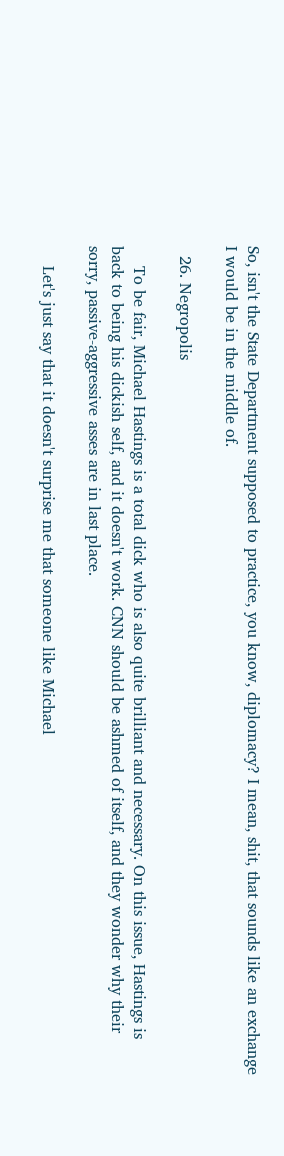So, isn't the State Department supposed to practice, you know, diplomacy? I mean, shit, that sounds like an exchange I would be in the middle of.

  26. Negropolis

    To be fair, Michael Hastings is a total dick who is also quite brilliant and necessary. On this issue, Hastings is back to being his dickish self, and it doesn't work. CNN should be ashmed of itself, and they wonder why their sorry, passive-aggressive asses are in last place.

    Let's just say that it doesn't surprise me that someone like Michael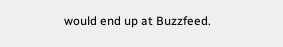would end up at Buzzfeed.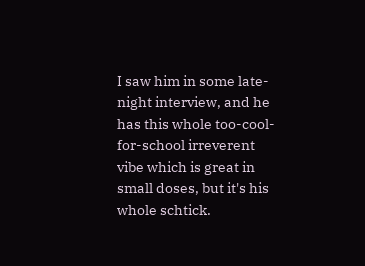I saw him in some late-night interview, and he has this whole too-cool-for-school irreverent vibe which is great in small doses, but it's his whole schtick.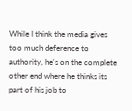While I think the media gives too much deference to authority, he's on the complete other end where he thinks its part of his job to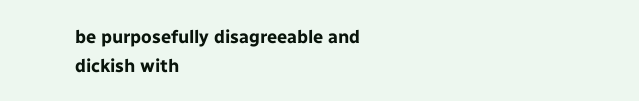be purposefully disagreeable and dickish with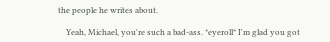the people he writes about.

    Yeah, Michael, you're such a bad-ass. *eyeroll* I'm glad you got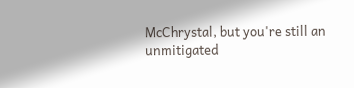McChrystal, but you're still an unmitigated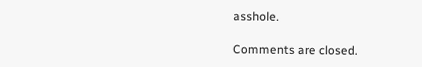asshole.

Comments are closed.